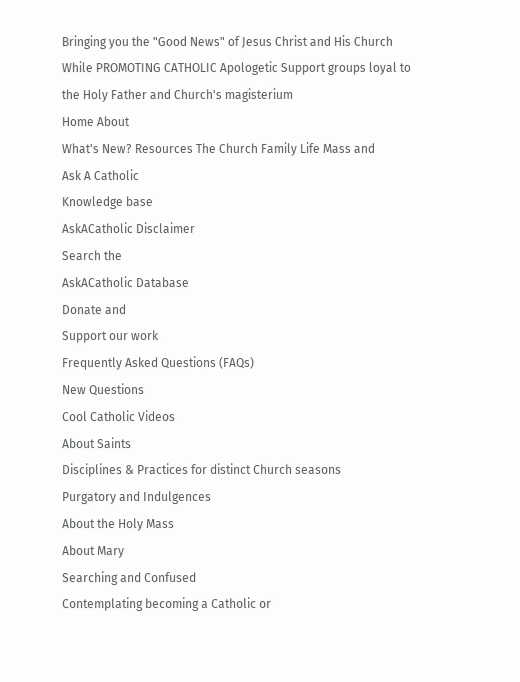Bringing you the "Good News" of Jesus Christ and His Church While PROMOTING CATHOLIC Apologetic Support groups loyal to the Holy Father and Church's magisterium
Home About
What's New? Resources The Church Family Life Mass and
Ask A Catholic
Knowledge base
AskACatholic Disclaimer
Search the
AskACatholic Database
Donate and
Support our work
Frequently Asked Questions (FAQs)
New Questions
Cool Catholic Videos
About Saints
Disciplines & Practices for distinct Church seasons
Purgatory and Indulgences
About the Holy Mass
About Mary
Searching and Confused
Contemplating becoming a Catholic or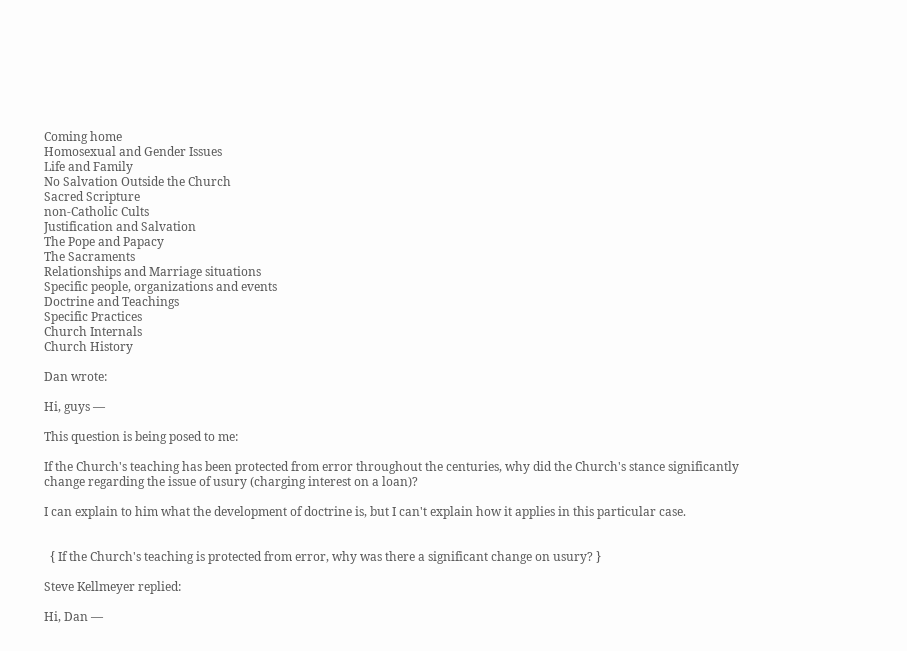Coming home
Homosexual and Gender Issues
Life and Family
No Salvation Outside the Church
Sacred Scripture
non-Catholic Cults
Justification and Salvation
The Pope and Papacy
The Sacraments
Relationships and Marriage situations
Specific people, organizations and events
Doctrine and Teachings
Specific Practices
Church Internals
Church History

Dan wrote:

Hi, guys —

This question is being posed to me:

If the Church's teaching has been protected from error throughout the centuries, why did the Church's stance significantly change regarding the issue of usury (charging interest on a loan)?

I can explain to him what the development of doctrine is, but I can't explain how it applies in this particular case.


  { If the Church's teaching is protected from error, why was there a significant change on usury? }

Steve Kellmeyer replied:

Hi, Dan —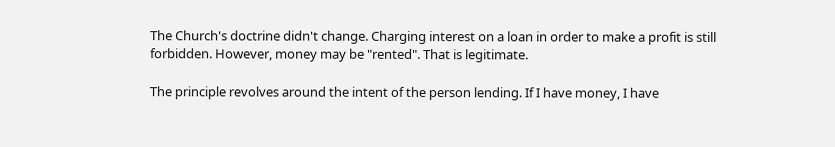The Church's doctrine didn't change. Charging interest on a loan in order to make a profit is still forbidden. However, money may be "rented". That is legitimate.

The principle revolves around the intent of the person lending. If I have money, I have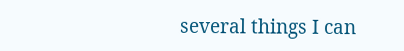several things I can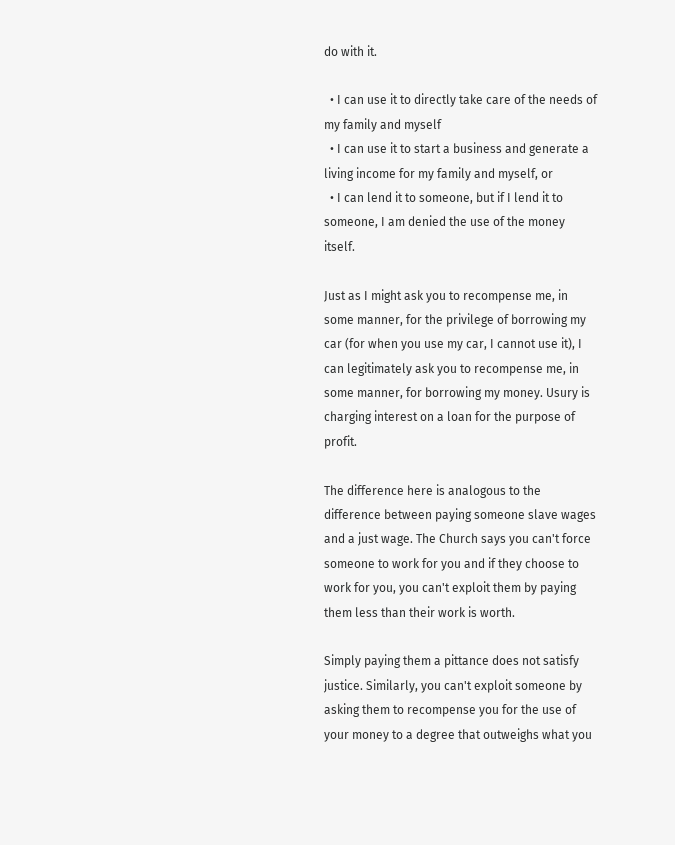do with it.

  • I can use it to directly take care of the needs of my family and myself
  • I can use it to start a business and generate a living income for my family and myself, or
  • I can lend it to someone, but if I lend it to someone, I am denied the use of the money itself.

Just as I might ask you to recompense me, in some manner, for the privilege of borrowing my car (for when you use my car, I cannot use it), I can legitimately ask you to recompense me, in some manner, for borrowing my money. Usury is charging interest on a loan for the purpose of profit.

The difference here is analogous to the difference between paying someone slave wages and a just wage. The Church says you can't force someone to work for you and if they choose to work for you, you can't exploit them by paying them less than their work is worth.

Simply paying them a pittance does not satisfy justice. Similarly, you can't exploit someone by asking them to recompense you for the use of your money to a degree that outweighs what you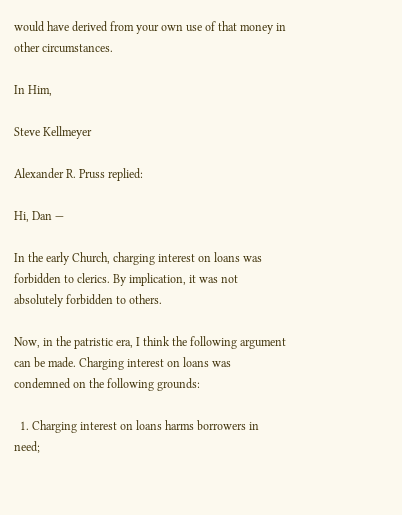would have derived from your own use of that money in other circumstances.

In Him,

Steve Kellmeyer

Alexander R. Pruss replied:

Hi, Dan —

In the early Church, charging interest on loans was forbidden to clerics. By implication, it was not absolutely forbidden to others.

Now, in the patristic era, I think the following argument can be made. Charging interest on loans was condemned on the following grounds:

  1. Charging interest on loans harms borrowers in need;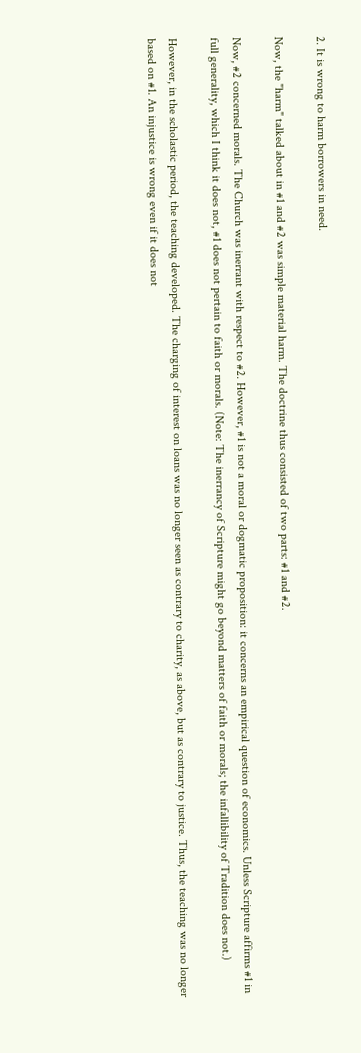2. It is wrong to harm borrowers in need.

Now, the "harm" talked about in #1 and #2 was simple material harm. The doctrine thus consisted of two parts: #1 and #2.

Now, #2 concerned morals. The Church was inerrant with respect to #2. However, #1 is not a moral or dogmatic proposition: it concerns an empirical question of economics. Unless Scripture affirms #1 in full generality, which I think it does not, #1 does not pertain to faith or morals. (Note: The inerrancy of Scripture might go beyond matters of faith or morals; the infallibility of Tradition does not.)

However, in the scholastic period, the teaching developed. The charging of interest on loans was no longer seen as contrary to charity, as above, but as contrary to justice. Thus, the teaching was no longer based on #1. An injustice is wrong even if it does not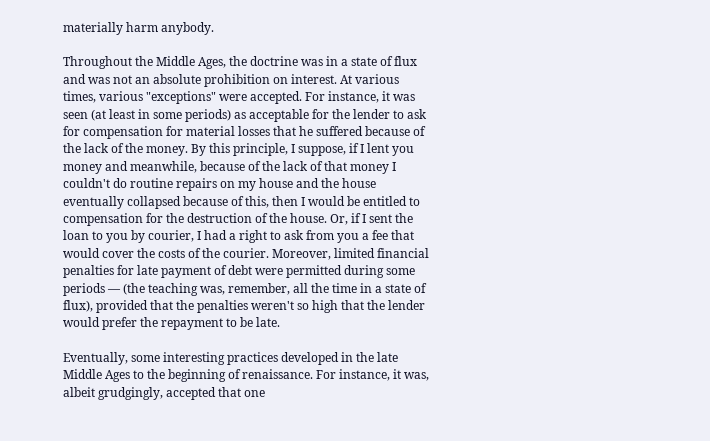materially harm anybody.

Throughout the Middle Ages, the doctrine was in a state of flux and was not an absolute prohibition on interest. At various times, various "exceptions" were accepted. For instance, it was seen (at least in some periods) as acceptable for the lender to ask for compensation for material losses that he suffered because of the lack of the money. By this principle, I suppose, if I lent you money and meanwhile, because of the lack of that money I couldn't do routine repairs on my house and the house eventually collapsed because of this, then I would be entitled to compensation for the destruction of the house. Or, if I sent the loan to you by courier, I had a right to ask from you a fee that would cover the costs of the courier. Moreover, limited financial penalties for late payment of debt were permitted during some periods — (the teaching was, remember, all the time in a state of flux), provided that the penalties weren't so high that the lender would prefer the repayment to be late.

Eventually, some interesting practices developed in the late Middle Ages to the beginning of renaissance. For instance, it was, albeit grudgingly, accepted that one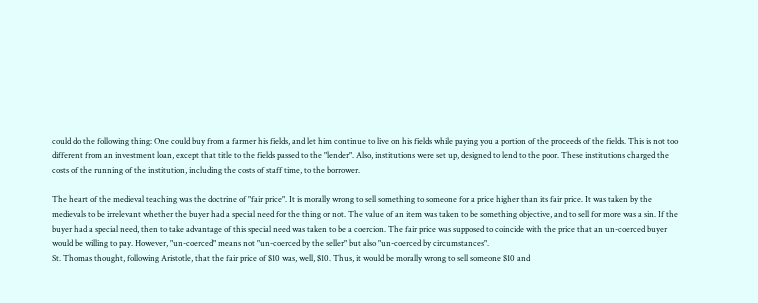could do the following thing: One could buy from a farmer his fields, and let him continue to live on his fields while paying you a portion of the proceeds of the fields. This is not too different from an investment loan, except that title to the fields passed to the "lender". Also, institutions were set up, designed to lend to the poor. These institutions charged the costs of the running of the institution, including the costs of staff time, to the borrower.

The heart of the medieval teaching was the doctrine of "fair price". It is morally wrong to sell something to someone for a price higher than its fair price. It was taken by the medievals to be irrelevant whether the buyer had a special need for the thing or not. The value of an item was taken to be something objective, and to sell for more was a sin. If the buyer had a special need, then to take advantage of this special need was taken to be a coercion. The fair price was supposed to coincide with the price that an un-coerced buyer would be willing to pay. However, "un-coerced" means not "un-coerced by the seller" but also "un-coerced by circumstances".
St. Thomas thought, following Aristotle, that the fair price of $10 was, well, $10. Thus, it would be morally wrong to sell someone $10 and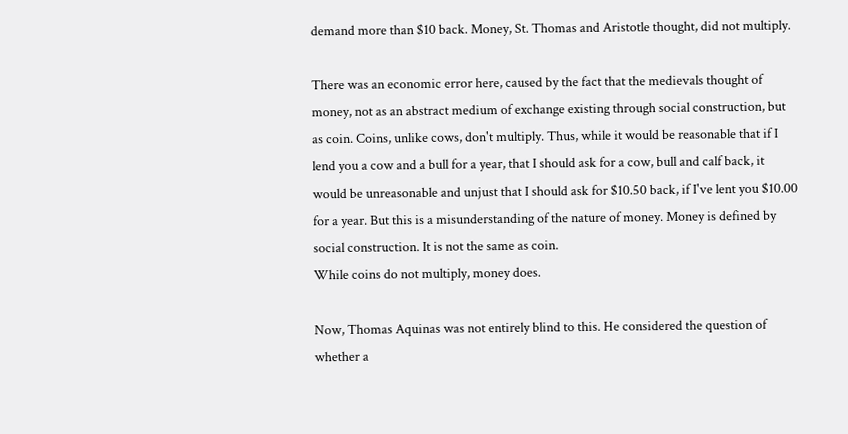demand more than $10 back. Money, St. Thomas and Aristotle thought, did not multiply.

There was an economic error here, caused by the fact that the medievals thought of money, not as an abstract medium of exchange existing through social construction, but as coin. Coins, unlike cows, don't multiply. Thus, while it would be reasonable that if I lend you a cow and a bull for a year, that I should ask for a cow, bull and calf back, it would be unreasonable and unjust that I should ask for $10.50 back, if I've lent you $10.00 for a year. But this is a misunderstanding of the nature of money. Money is defined by social construction. It is not the same as coin.
While coins do not multiply, money does.

Now, Thomas Aquinas was not entirely blind to this. He considered the question of whether a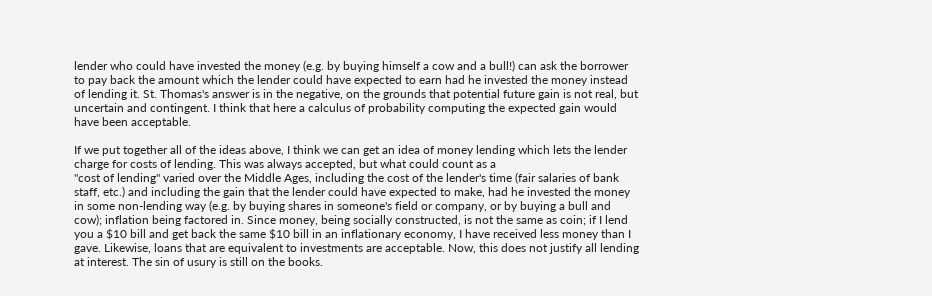lender who could have invested the money (e.g. by buying himself a cow and a bull!) can ask the borrower to pay back the amount which the lender could have expected to earn had he invested the money instead of lending it. St. Thomas's answer is in the negative, on the grounds that potential future gain is not real, but uncertain and contingent. I think that here a calculus of probability computing the expected gain would have been acceptable.

If we put together all of the ideas above, I think we can get an idea of money lending which lets the lender charge for costs of lending. This was always accepted, but what could count as a
"cost of lending" varied over the Middle Ages, including the cost of the lender's time (fair salaries of bank staff, etc.) and including the gain that the lender could have expected to make, had he invested the money in some non-lending way (e.g. by buying shares in someone's field or company, or by buying a bull and cow); inflation being factored in. Since money, being socially constructed, is not the same as coin; if I lend you a $10 bill and get back the same $10 bill in an inflationary economy, I have received less money than I gave. Likewise, loans that are equivalent to investments are acceptable. Now, this does not justify all lending at interest. The sin of usury is still on the books.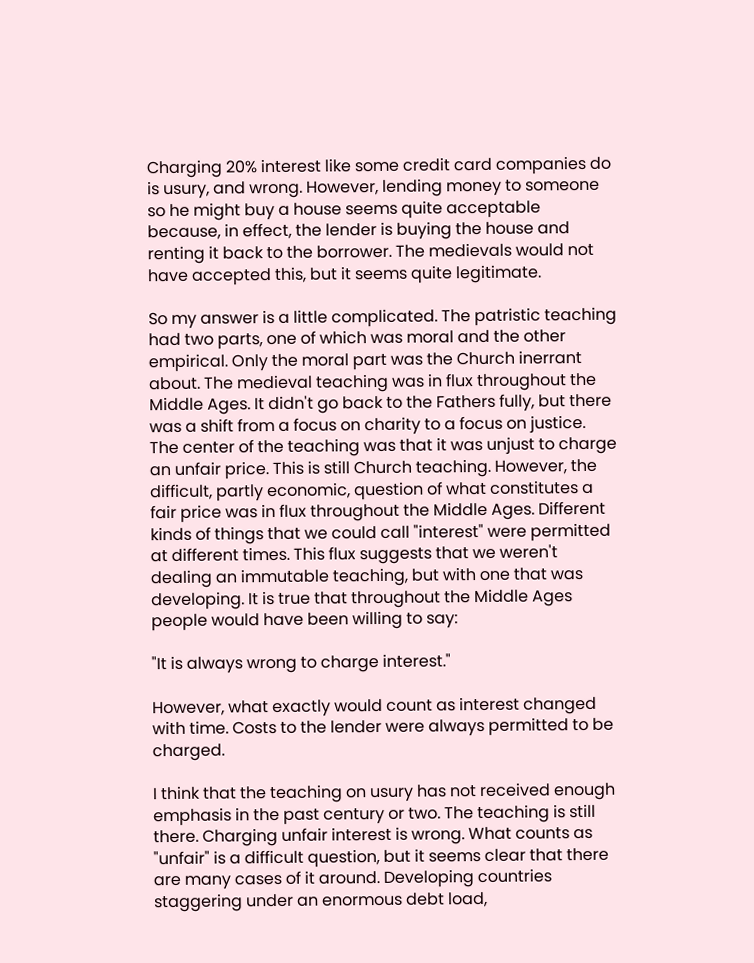Charging 20% interest like some credit card companies do is usury, and wrong. However, lending money to someone so he might buy a house seems quite acceptable because, in effect, the lender is buying the house and renting it back to the borrower. The medievals would not have accepted this, but it seems quite legitimate.

So my answer is a little complicated. The patristic teaching had two parts, one of which was moral and the other empirical. Only the moral part was the Church inerrant about. The medieval teaching was in flux throughout the Middle Ages. It didn't go back to the Fathers fully, but there was a shift from a focus on charity to a focus on justice. The center of the teaching was that it was unjust to charge an unfair price. This is still Church teaching. However, the difficult, partly economic, question of what constitutes a fair price was in flux throughout the Middle Ages. Different kinds of things that we could call "interest" were permitted at different times. This flux suggests that we weren't dealing an immutable teaching, but with one that was developing. It is true that throughout the Middle Ages people would have been willing to say:

"It is always wrong to charge interest."

However, what exactly would count as interest changed with time. Costs to the lender were always permitted to be charged.

I think that the teaching on usury has not received enough emphasis in the past century or two. The teaching is still there. Charging unfair interest is wrong. What counts as "unfair" is a difficult question, but it seems clear that there are many cases of it around. Developing countries staggering under an enormous debt load,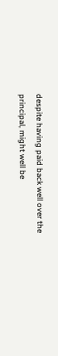despite having paid back well over the principal, might well be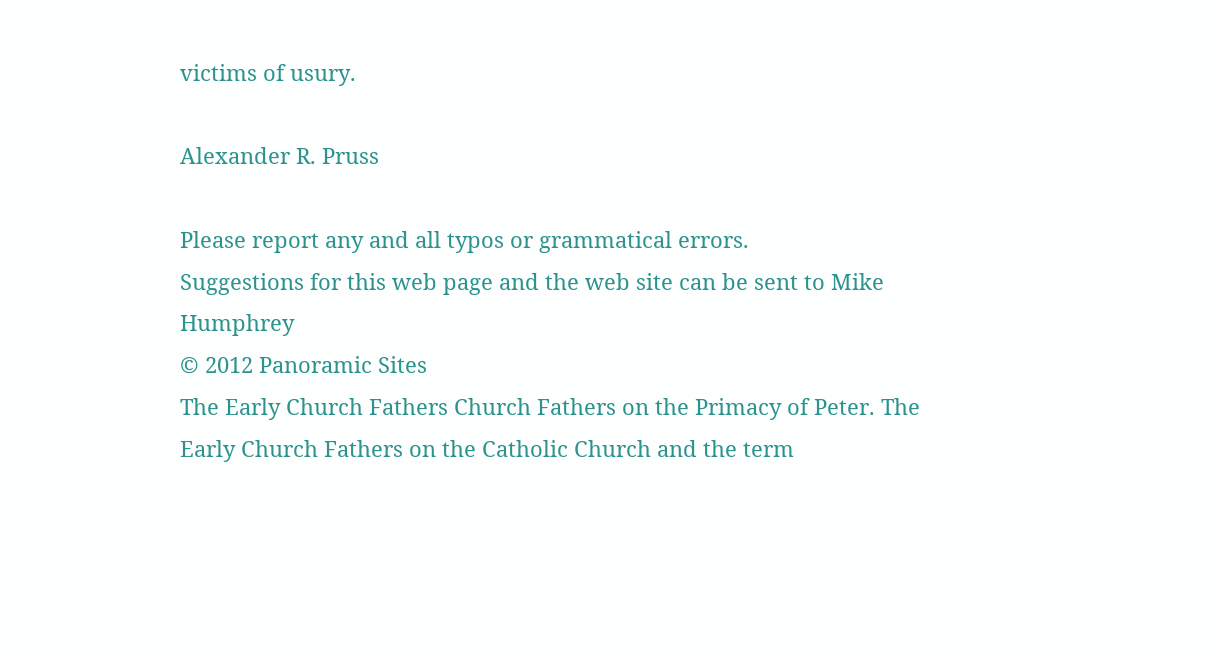victims of usury.

Alexander R. Pruss

Please report any and all typos or grammatical errors.
Suggestions for this web page and the web site can be sent to Mike Humphrey
© 2012 Panoramic Sites
The Early Church Fathers Church Fathers on the Primacy of Peter. The Early Church Fathers on the Catholic Church and the term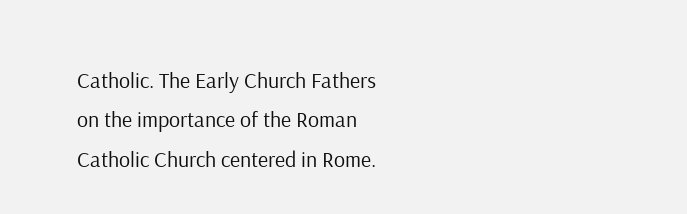Catholic. The Early Church Fathers on the importance of the Roman Catholic Church centered in Rome.